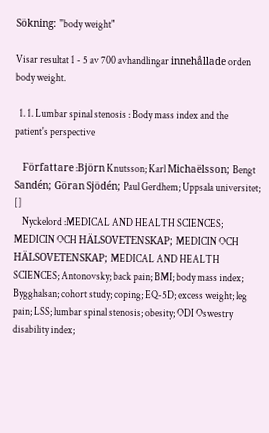Sökning: "body weight"

Visar resultat 1 - 5 av 700 avhandlingar innehållade orden body weight.

  1. 1. Lumbar spinal stenosis : Body mass index and the patient's perspective

    Författare :Björn Knutsson; Karl Michaëlsson; Bengt Sandén; Göran Sjödén; Paul Gerdhem; Uppsala universitet; []
    Nyckelord :MEDICAL AND HEALTH SCIENCES; MEDICIN OCH HÄLSOVETENSKAP; MEDICIN OCH HÄLSOVETENSKAP; MEDICAL AND HEALTH SCIENCES; Antonovsky; back pain; BMI; body mass index; Bygghalsan; cohort study; coping; EQ-5D; excess weight; leg pain; LSS; lumbar spinal stenosis; obesity; ODI Oswestry disability index;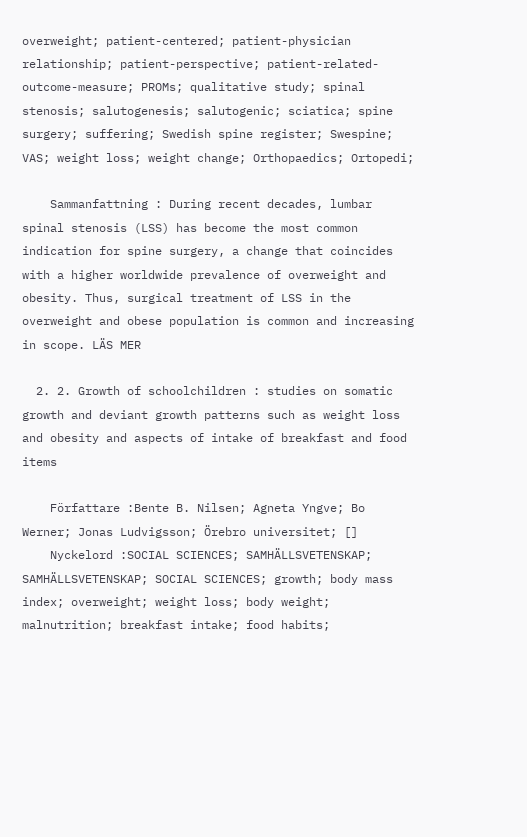overweight; patient-centered; patient-physician relationship; patient-perspective; patient-related-outcome-measure; PROMs; qualitative study; spinal stenosis; salutogenesis; salutogenic; sciatica; spine surgery; suffering; Swedish spine register; Swespine; VAS; weight loss; weight change; Orthopaedics; Ortopedi;

    Sammanfattning : During recent decades, lumbar spinal stenosis (LSS) has become the most common indication for spine surgery, a change that coincides with a higher worldwide prevalence of overweight and obesity. Thus, surgical treatment of LSS in the overweight and obese population is common and increasing in scope. LÄS MER

  2. 2. Growth of schoolchildren : studies on somatic growth and deviant growth patterns such as weight loss and obesity and aspects of intake of breakfast and food items

    Författare :Bente B. Nilsen; Agneta Yngve; Bo Werner; Jonas Ludvigsson; Örebro universitet; []
    Nyckelord :SOCIAL SCIENCES; SAMHÄLLSVETENSKAP; SAMHÄLLSVETENSKAP; SOCIAL SCIENCES; growth; body mass index; overweight; weight loss; body weight; malnutrition; breakfast intake; food habits;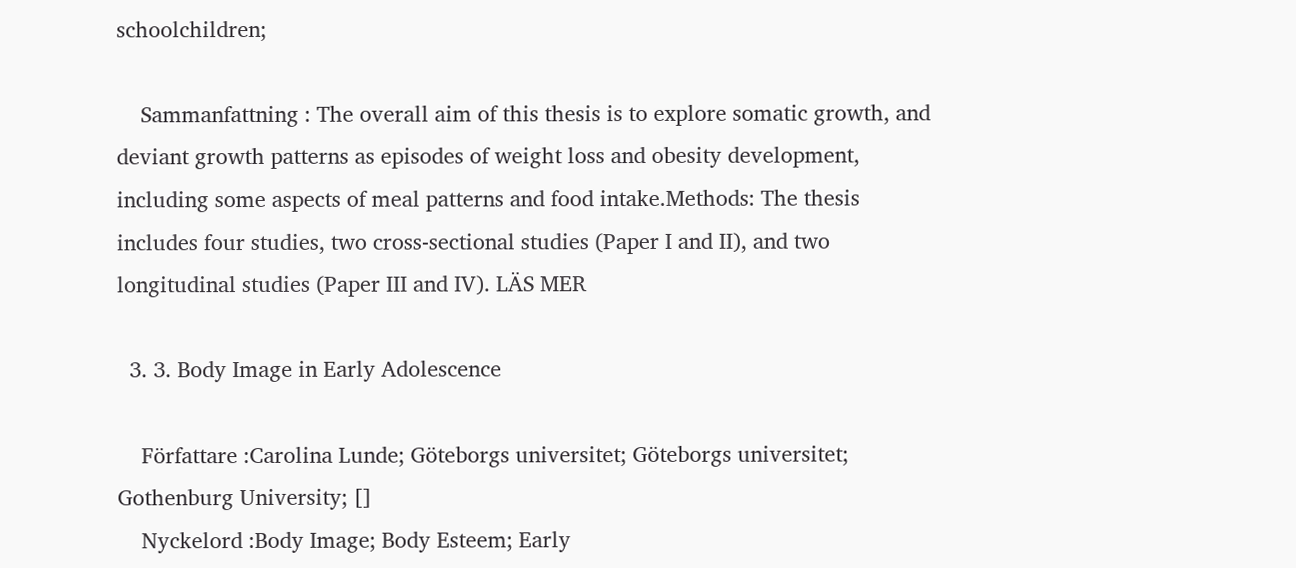schoolchildren;

    Sammanfattning : The overall aim of this thesis is to explore somatic growth, and deviant growth patterns as episodes of weight loss and obesity development, including some aspects of meal patterns and food intake.Methods: The thesis includes four studies, two cross-sectional studies (Paper I and II), and two longitudinal studies (Paper III and IV). LÄS MER

  3. 3. Body Image in Early Adolescence

    Författare :Carolina Lunde; Göteborgs universitet; Göteborgs universitet; Gothenburg University; []
    Nyckelord :Body Image; Body Esteem; Early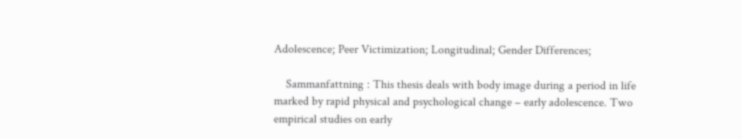Adolescence; Peer Victimization; Longitudinal; Gender Differences;

    Sammanfattning : This thesis deals with body image during a period in life marked by rapid physical and psychological change – early adolescence. Two empirical studies on early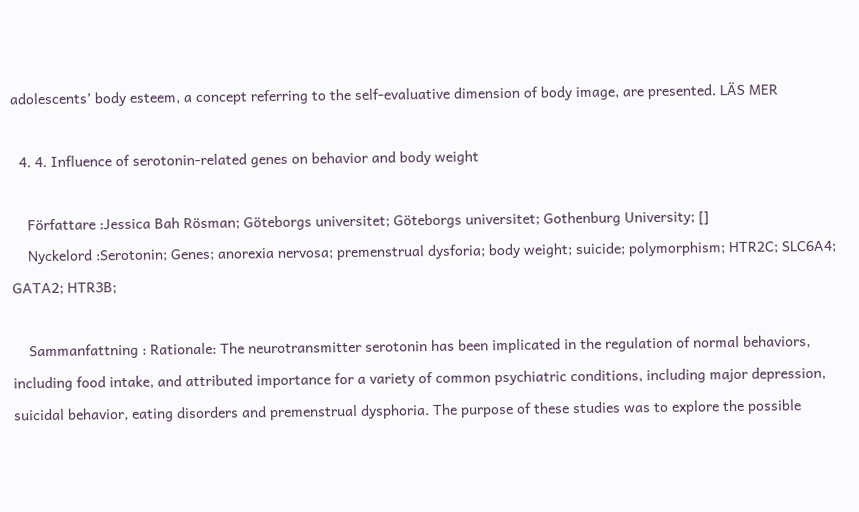adolescents’ body esteem, a concept referring to the self-evaluative dimension of body image, are presented. LÄS MER

  4. 4. Influence of serotonin-related genes on behavior and body weight

    Författare :Jessica Bah Rösman; Göteborgs universitet; Göteborgs universitet; Gothenburg University; []
    Nyckelord :Serotonin; Genes; anorexia nervosa; premenstrual dysforia; body weight; suicide; polymorphism; HTR2C; SLC6A4; GATA2; HTR3B;

    Sammanfattning : Rationale: The neurotransmitter serotonin has been implicated in the regulation of normal behaviors, including food intake, and attributed importance for a variety of common psychiatric conditions, including major depression, suicidal behavior, eating disorders and premenstrual dysphoria. The purpose of these studies was to explore the possible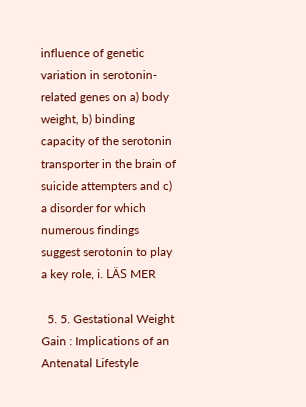influence of genetic variation in serotonin-related genes on a) body weight, b) binding capacity of the serotonin transporter in the brain of suicide attempters and c) a disorder for which numerous findings suggest serotonin to play a key role, i. LÄS MER

  5. 5. Gestational Weight Gain : Implications of an Antenatal Lifestyle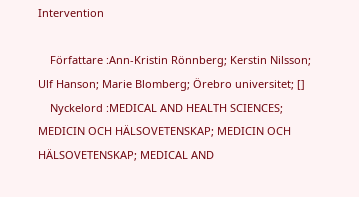Intervention

    Författare :Ann-Kristin Rönnberg; Kerstin Nilsson; Ulf Hanson; Marie Blomberg; Örebro universitet; []
    Nyckelord :MEDICAL AND HEALTH SCIENCES; MEDICIN OCH HÄLSOVETENSKAP; MEDICIN OCH HÄLSOVETENSKAP; MEDICAL AND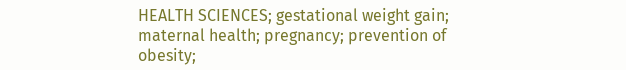HEALTH SCIENCES; gestational weight gain; maternal health; pregnancy; prevention of obesity;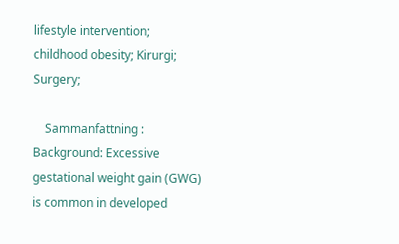lifestyle intervention; childhood obesity; Kirurgi; Surgery;

    Sammanfattning : Background: Excessive gestational weight gain (GWG) is common in developed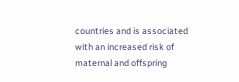countries and is associated with an increased risk of maternal and offspring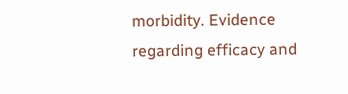morbidity. Evidence regarding efficacy and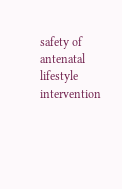safety of antenatal lifestyle intervention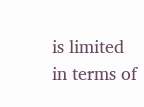is limited in terms of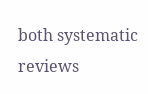both systematic reviews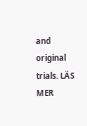and original trials. LÄS MER